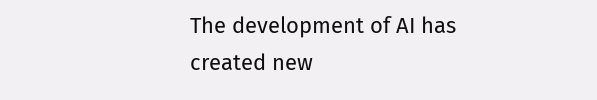The development of AI has created new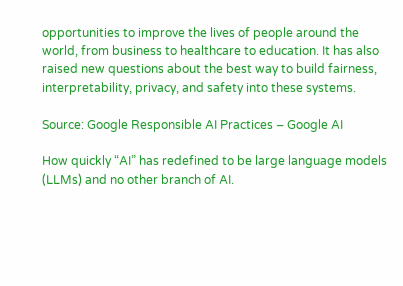opportunities to improve the lives of people around the world, from business to healthcare to education. It has also raised new questions about the best way to build fairness, interpretability, privacy, and safety into these systems.

Source: Google Responsible AI Practices – Google AI

How quickly “AI” has redefined to be large language models (LLMs) and no other branch of AI.